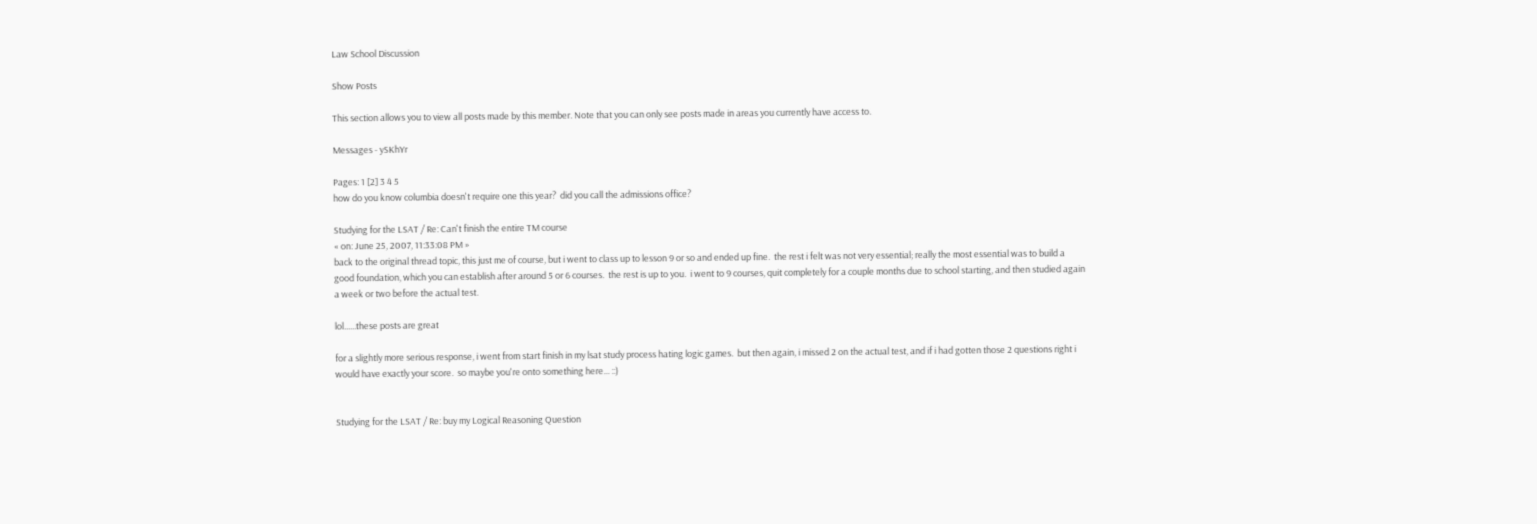Law School Discussion

Show Posts

This section allows you to view all posts made by this member. Note that you can only see posts made in areas you currently have access to.

Messages - ySKhYr

Pages: 1 [2] 3 4 5
how do you know columbia doesn't require one this year?  did you call the admissions office?

Studying for the LSAT / Re: Can't finish the entire TM course
« on: June 25, 2007, 11:33:08 PM »
back to the original thread topic, this just me of course, but i went to class up to lesson 9 or so and ended up fine.  the rest i felt was not very essential; really the most essential was to build a good foundation, which you can establish after around 5 or 6 courses.  the rest is up to you.  i went to 9 courses, quit completely for a couple months due to school starting, and then studied again a week or two before the actual test.

lol......these posts are great

for a slightly more serious response, i went from start finish in my lsat study process hating logic games.  but then again, i missed 2 on the actual test, and if i had gotten those 2 questions right i would have exactly your score.  so maybe you're onto something here... ::)


Studying for the LSAT / Re: buy my Logical Reasoning Question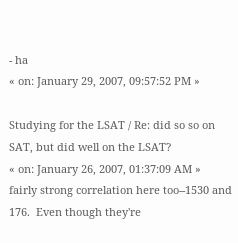- ha
« on: January 29, 2007, 09:57:52 PM »

Studying for the LSAT / Re: did so so on SAT, but did well on the LSAT?
« on: January 26, 2007, 01:37:09 AM »
fairly strong correlation here too--1530 and 176.  Even though they're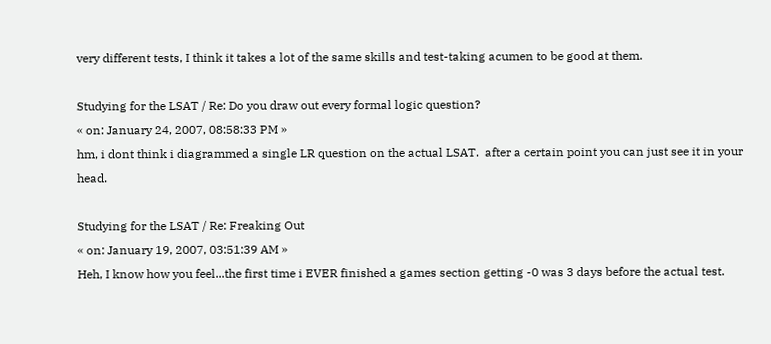very different tests, I think it takes a lot of the same skills and test-taking acumen to be good at them.

Studying for the LSAT / Re: Do you draw out every formal logic question?
« on: January 24, 2007, 08:58:33 PM »
hm, i dont think i diagrammed a single LR question on the actual LSAT.  after a certain point you can just see it in your head.

Studying for the LSAT / Re: Freaking Out
« on: January 19, 2007, 03:51:39 AM »
Heh, I know how you feel...the first time i EVER finished a games section getting -0 was 3 days before the actual test.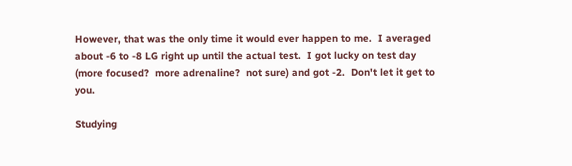However, that was the only time it would ever happen to me.  I averaged about -6 to -8 LG right up until the actual test.  I got lucky on test day (more focused?  more adrenaline?  not sure) and got -2.  Don't let it get to you.

Studying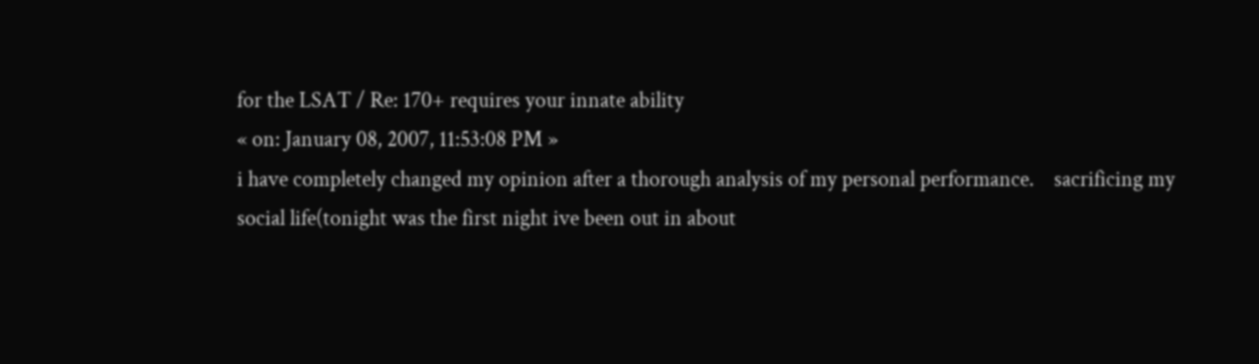for the LSAT / Re: 170+ requires your innate ability
« on: January 08, 2007, 11:53:08 PM »
i have completely changed my opinion after a thorough analysis of my personal performance.    sacrificing my social life(tonight was the first night ive been out in about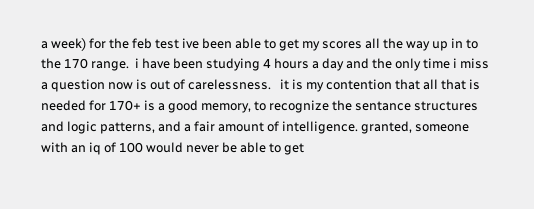a week) for the feb test ive been able to get my scores all the way up in to the 170 range.  i have been studying 4 hours a day and the only time i miss a question now is out of carelessness.   it is my contention that all that is needed for 170+ is a good memory, to recognize the sentance structures and logic patterns, and a fair amount of intelligence. granted, someone with an iq of 100 would never be able to get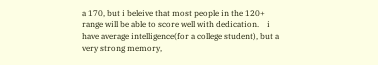a 170, but i beleive that most people in the 120+ range will be able to score well with dedication.    i have average intelligence(for a college student), but a very strong memory,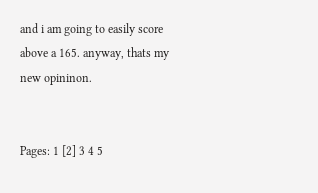and i am going to easily score above a 165. anyway, thats my new opininon.


Pages: 1 [2] 3 4 5